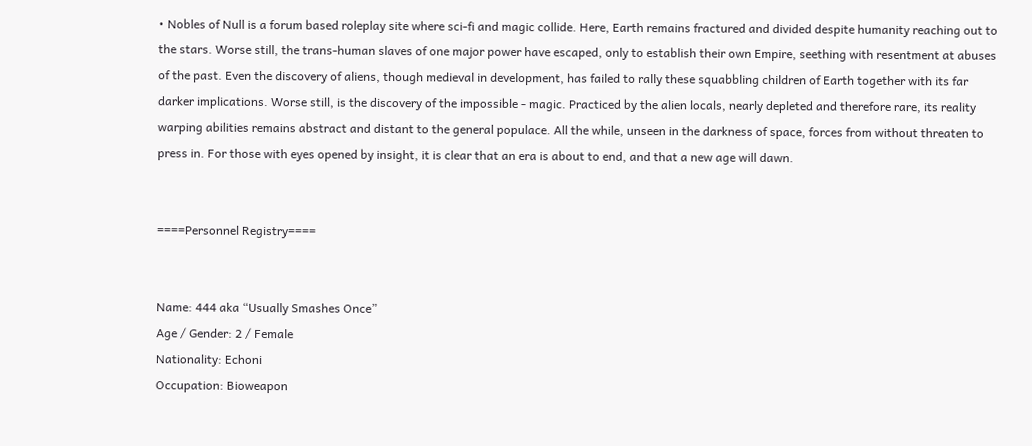• Nobles of Null is a forum based roleplay site where sci-fi and magic collide. Here, Earth remains fractured and divided despite humanity reaching out to the stars. Worse still, the trans-human slaves of one major power have escaped, only to establish their own Empire, seething with resentment at abuses of the past. Even the discovery of aliens, though medieval in development, has failed to rally these squabbling children of Earth together with its far darker implications. Worse still, is the discovery of the impossible - magic. Practiced by the alien locals, nearly depleted and therefore rare, its reality warping abilities remains abstract and distant to the general populace. All the while, unseen in the darkness of space, forces from without threaten to press in. For those with eyes opened by insight, it is clear that an era is about to end, and that a new age will dawn.


====Personnel Registry====


Name: 444 aka “Usually Smashes Once”
Age / Gender: 2 / Female
Nationality: Echoni
Occupation: Bioweapon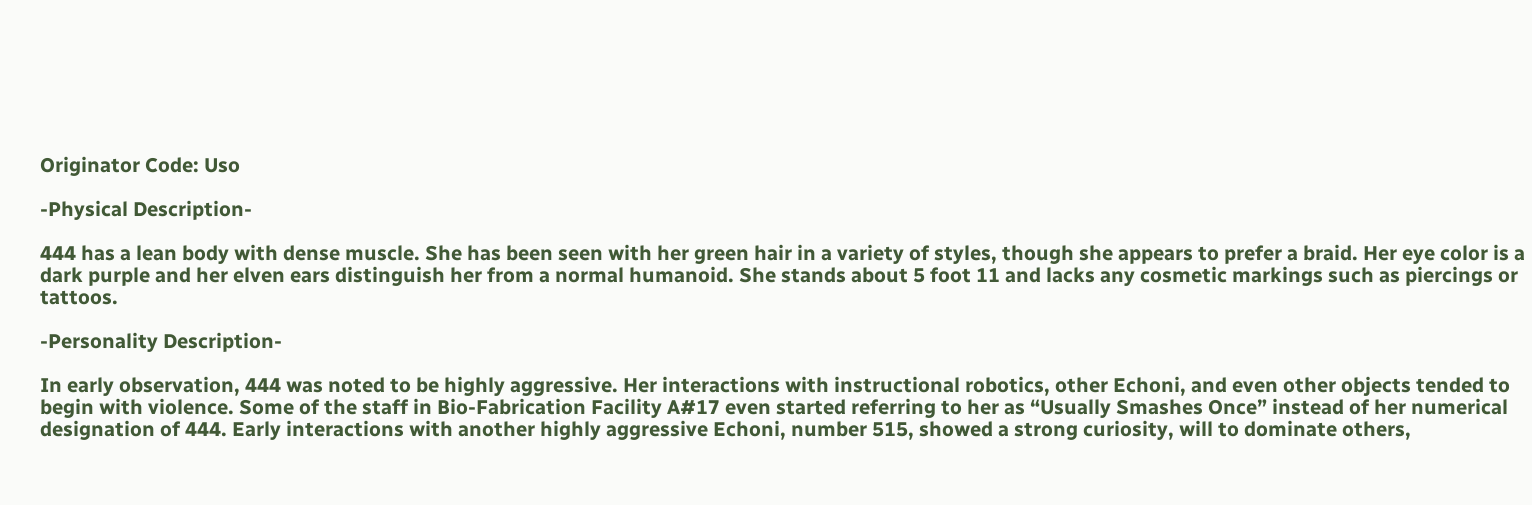Originator Code: Uso

-Physical Description-

444 has a lean body with dense muscle. She has been seen with her green hair in a variety of styles, though she appears to prefer a braid. Her eye color is a dark purple and her elven ears distinguish her from a normal humanoid. She stands about 5 foot 11 and lacks any cosmetic markings such as piercings or tattoos.

-Personality Description-

In early observation, 444 was noted to be highly aggressive. Her interactions with instructional robotics, other Echoni, and even other objects tended to begin with violence. Some of the staff in Bio-Fabrication Facility A#17 even started referring to her as “Usually Smashes Once” instead of her numerical designation of 444. Early interactions with another highly aggressive Echoni, number 515, showed a strong curiosity, will to dominate others,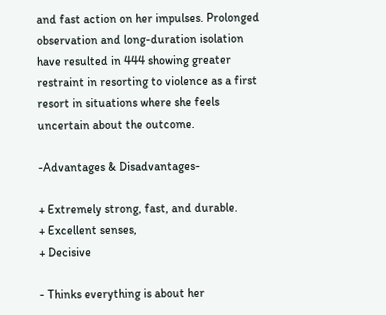and fast action on her impulses. Prolonged observation and long-duration isolation have resulted in 444 showing greater restraint in resorting to violence as a first resort in situations where she feels uncertain about the outcome.

-Advantages & Disadvantages-

+ Extremely strong, fast, and durable.
+ Excellent senses,
+ Decisive

- Thinks everything is about her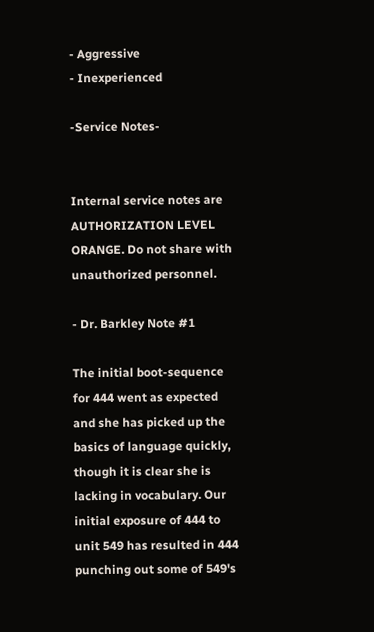- Aggressive
- Inexperienced

-Service Notes-


Internal service notes are AUTHORIZATION LEVEL ORANGE. Do not share with unauthorized personnel.

- Dr. Barkley Note #1

The initial boot-sequence for 444 went as expected and she has picked up the basics of language quickly, though it is clear she is lacking in vocabulary. Our initial exposure of 444 to unit 549 has resulted in 444 punching out some of 549's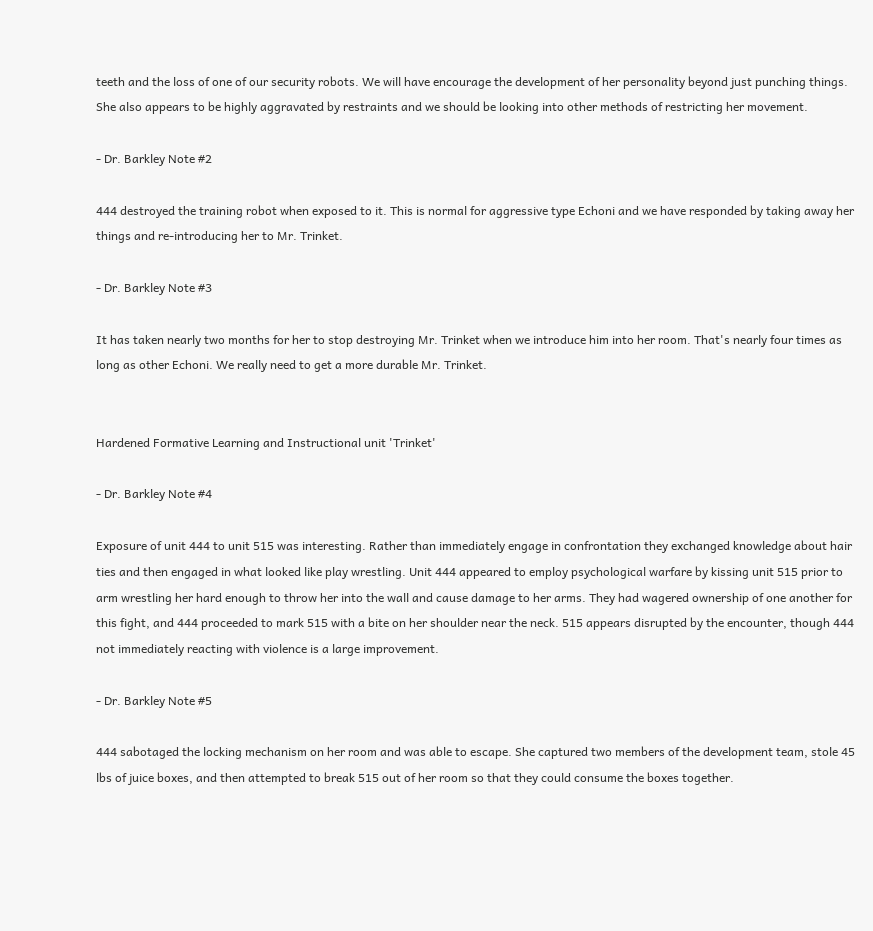teeth and the loss of one of our security robots. We will have encourage the development of her personality beyond just punching things. She also appears to be highly aggravated by restraints and we should be looking into other methods of restricting her movement.

- Dr. Barkley Note #2

444 destroyed the training robot when exposed to it. This is normal for aggressive type Echoni and we have responded by taking away her things and re-introducing her to Mr. Trinket.

- Dr. Barkley Note #3

It has taken nearly two months for her to stop destroying Mr. Trinket when we introduce him into her room. That's nearly four times as long as other Echoni. We really need to get a more durable Mr. Trinket.


Hardened Formative Learning and Instructional unit 'Trinket'

- Dr. Barkley Note #4

Exposure of unit 444 to unit 515 was interesting. Rather than immediately engage in confrontation they exchanged knowledge about hair ties and then engaged in what looked like play wrestling. Unit 444 appeared to employ psychological warfare by kissing unit 515 prior to arm wrestling her hard enough to throw her into the wall and cause damage to her arms. They had wagered ownership of one another for this fight, and 444 proceeded to mark 515 with a bite on her shoulder near the neck. 515 appears disrupted by the encounter, though 444 not immediately reacting with violence is a large improvement.

- Dr. Barkley Note #5

444 sabotaged the locking mechanism on her room and was able to escape. She captured two members of the development team, stole 45 lbs of juice boxes, and then attempted to break 515 out of her room so that they could consume the boxes together.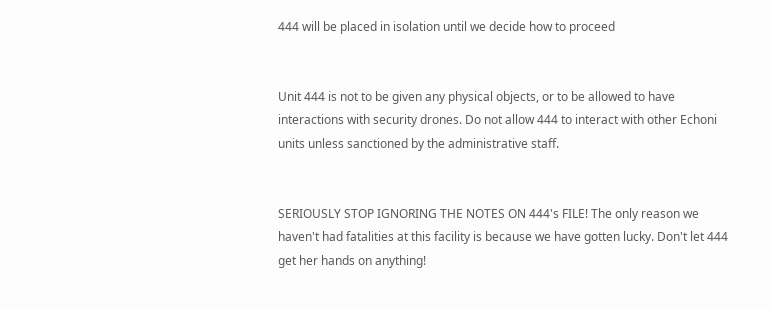444 will be placed in isolation until we decide how to proceed


Unit 444 is not to be given any physical objects, or to be allowed to have interactions with security drones. Do not allow 444 to interact with other Echoni units unless sanctioned by the administrative staff.


SERIOUSLY STOP IGNORING THE NOTES ON 444's FILE! The only reason we haven't had fatalities at this facility is because we have gotten lucky. Don't let 444 get her hands on anything!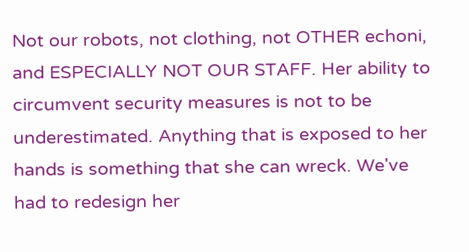Not our robots, not clothing, not OTHER echoni, and ESPECIALLY NOT OUR STAFF. Her ability to circumvent security measures is not to be underestimated. Anything that is exposed to her hands is something that she can wreck. We've had to redesign her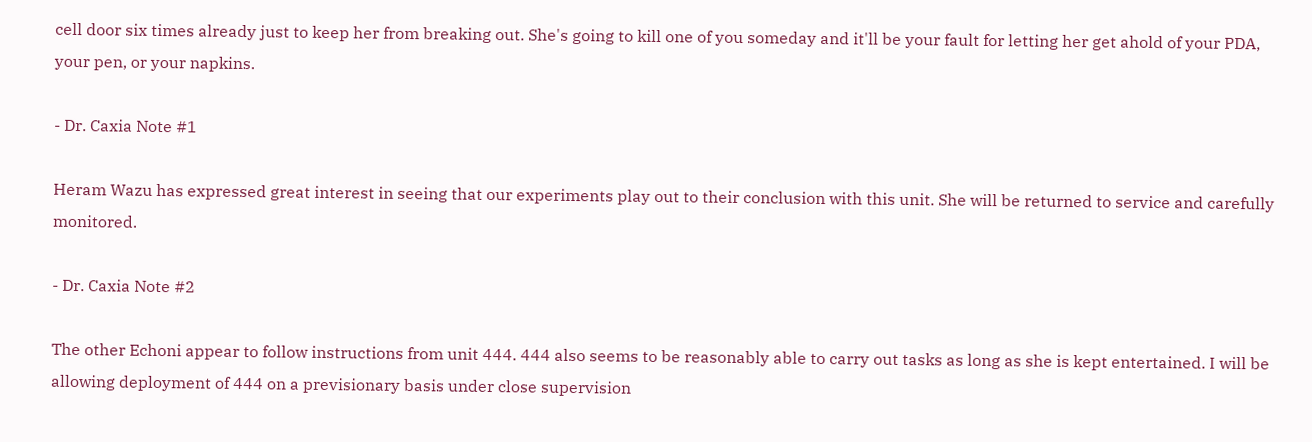cell door six times already just to keep her from breaking out. She's going to kill one of you someday and it'll be your fault for letting her get ahold of your PDA, your pen, or your napkins.

- Dr. Caxia Note #1

Heram Wazu has expressed great interest in seeing that our experiments play out to their conclusion with this unit. She will be returned to service and carefully monitored.

- Dr. Caxia Note #2

The other Echoni appear to follow instructions from unit 444. 444 also seems to be reasonably able to carry out tasks as long as she is kept entertained. I will be allowing deployment of 444 on a previsionary basis under close supervision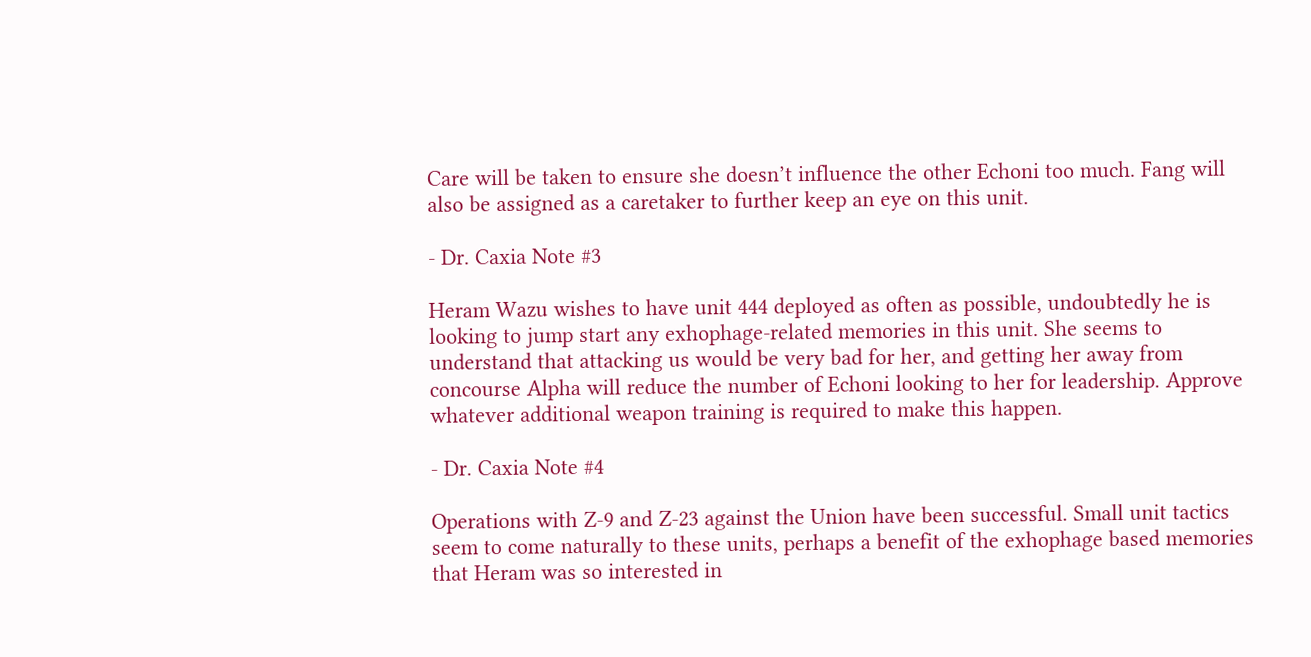Care will be taken to ensure she doesn’t influence the other Echoni too much. Fang will also be assigned as a caretaker to further keep an eye on this unit.

- Dr. Caxia Note #3

Heram Wazu wishes to have unit 444 deployed as often as possible, undoubtedly he is looking to jump start any exhophage-related memories in this unit. She seems to understand that attacking us would be very bad for her, and getting her away from concourse Alpha will reduce the number of Echoni looking to her for leadership. Approve whatever additional weapon training is required to make this happen.

- Dr. Caxia Note #4

Operations with Z-9 and Z-23 against the Union have been successful. Small unit tactics seem to come naturally to these units, perhaps a benefit of the exhophage based memories that Heram was so interested in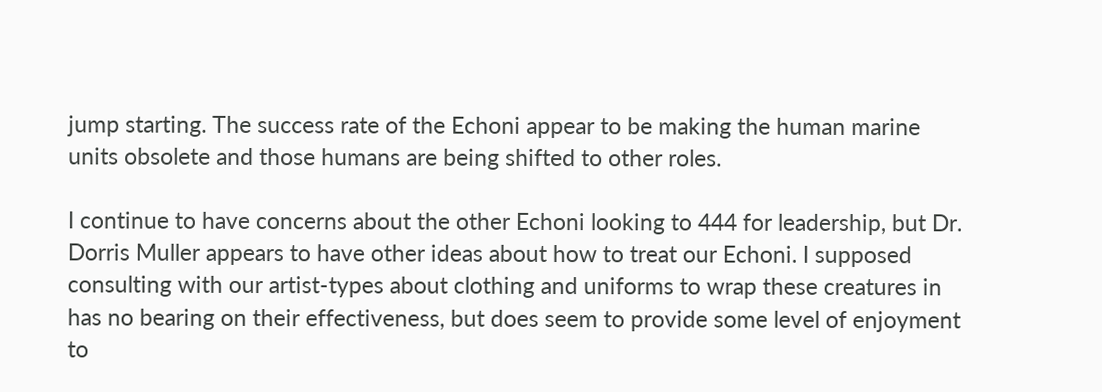jump starting. The success rate of the Echoni appear to be making the human marine units obsolete and those humans are being shifted to other roles.

I continue to have concerns about the other Echoni looking to 444 for leadership, but Dr. Dorris Muller appears to have other ideas about how to treat our Echoni. I supposed consulting with our artist-types about clothing and uniforms to wrap these creatures in has no bearing on their effectiveness, but does seem to provide some level of enjoyment to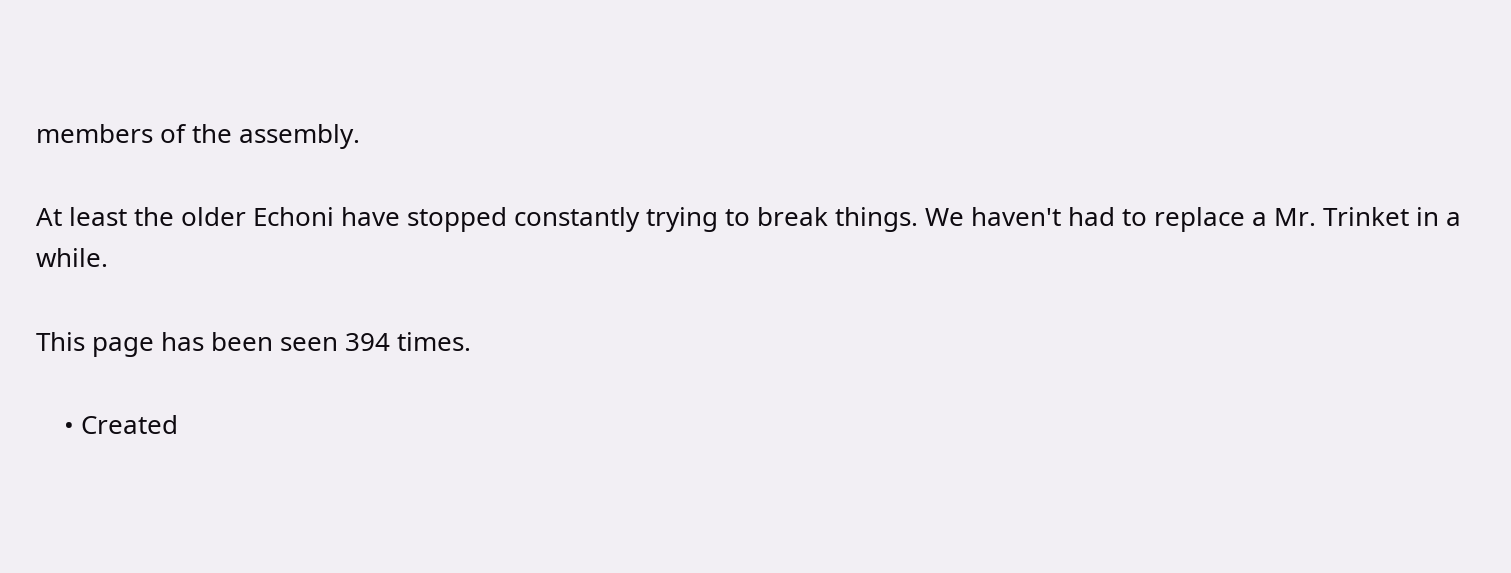members of the assembly.

At least the older Echoni have stopped constantly trying to break things. We haven't had to replace a Mr. Trinket in a while.

This page has been seen 394 times.

    • Created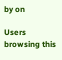by on

Users browsing this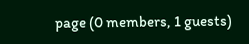page (0 members, 1 guests)